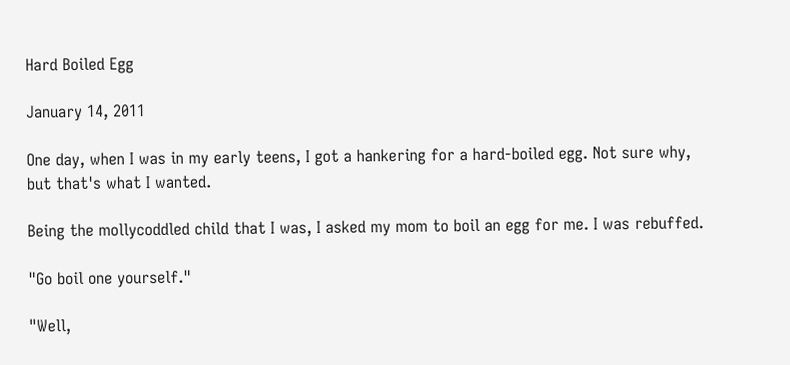Hard Boiled Egg

January 14, 2011

One day, when I was in my early teens, I got a hankering for a hard-boiled egg. Not sure why, but that's what I wanted.

Being the mollycoddled child that I was, I asked my mom to boil an egg for me. I was rebuffed.

"Go boil one yourself."

"Well,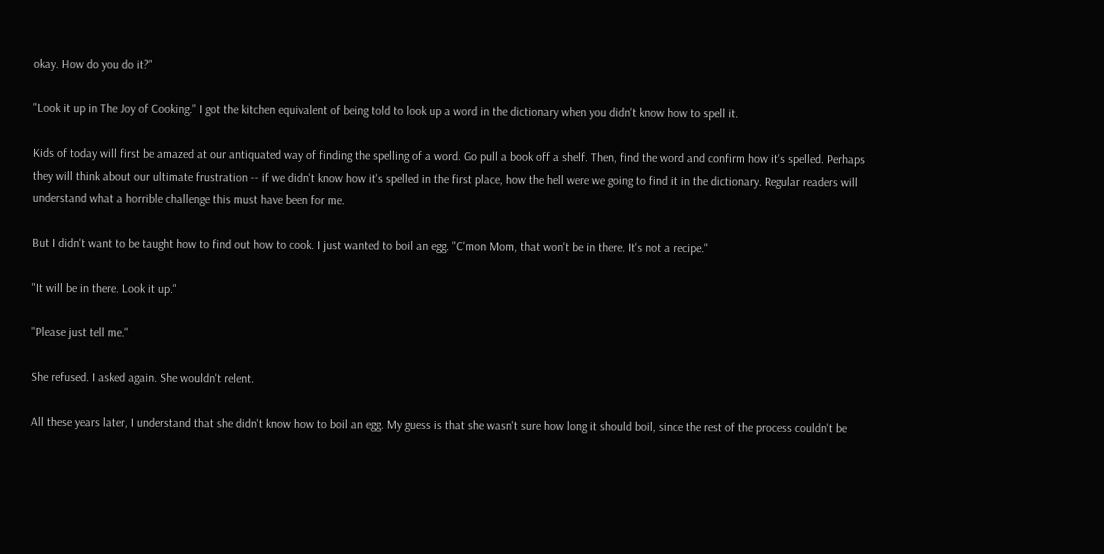okay. How do you do it?"

"Look it up in The Joy of Cooking." I got the kitchen equivalent of being told to look up a word in the dictionary when you didn't know how to spell it.

Kids of today will first be amazed at our antiquated way of finding the spelling of a word. Go pull a book off a shelf. Then, find the word and confirm how it's spelled. Perhaps they will think about our ultimate frustration -- if we didn't know how it's spelled in the first place, how the hell were we going to find it in the dictionary. Regular readers will understand what a horrible challenge this must have been for me.

But I didn't want to be taught how to find out how to cook. I just wanted to boil an egg. "C'mon Mom, that won't be in there. It's not a recipe."

"It will be in there. Look it up."

"Please just tell me."

She refused. I asked again. She wouldn't relent.

All these years later, I understand that she didn't know how to boil an egg. My guess is that she wasn't sure how long it should boil, since the rest of the process couldn't be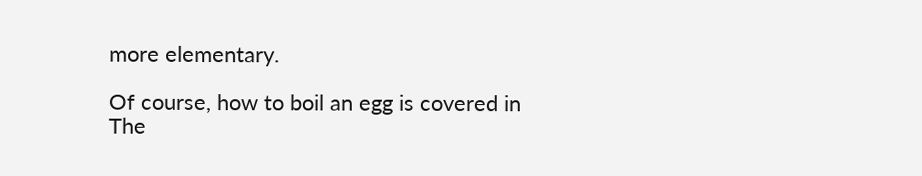more elementary.

Of course, how to boil an egg is covered in The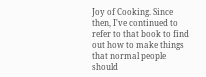Joy of Cooking. Since then, I've continued to refer to that book to find out how to make things that normal people should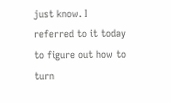just know. I referred to it today to figure out how to turn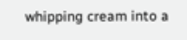whipping cream into a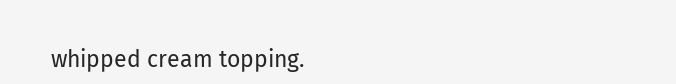whipped cream topping.